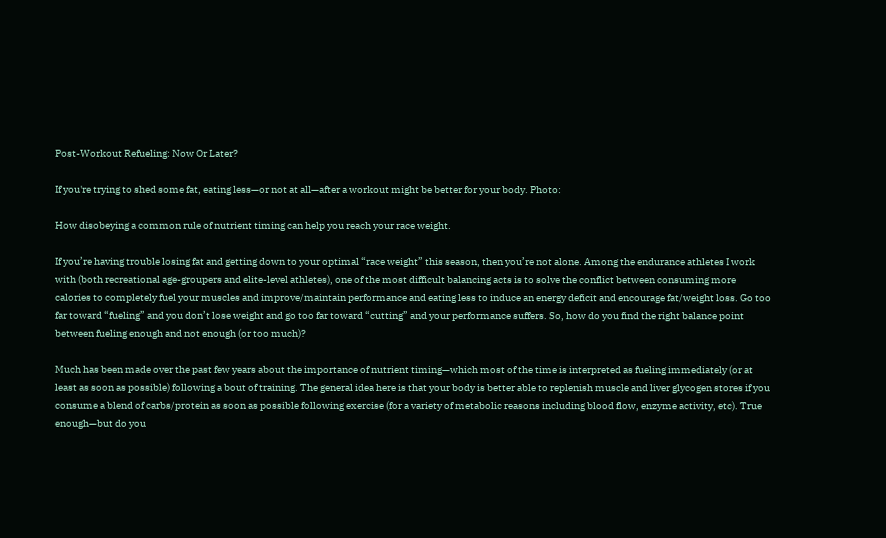Post-Workout Refueling: Now Or Later?

If you're trying to shed some fat, eating less—or not at all—after a workout might be better for your body. Photo:

How disobeying a common rule of nutrient timing can help you reach your race weight.

If you’re having trouble losing fat and getting down to your optimal “race weight” this season, then you’re not alone. Among the endurance athletes I work with (both recreational age-groupers and elite-level athletes), one of the most difficult balancing acts is to solve the conflict between consuming more calories to completely fuel your muscles and improve/maintain performance and eating less to induce an energy deficit and encourage fat/weight loss. Go too far toward “fueling” and you don’t lose weight and go too far toward “cutting” and your performance suffers. So, how do you find the right balance point between fueling enough and not enough (or too much)?

Much has been made over the past few years about the importance of nutrient timing—which most of the time is interpreted as fueling immediately (or at least as soon as possible) following a bout of training. The general idea here is that your body is better able to replenish muscle and liver glycogen stores if you consume a blend of carbs/protein as soon as possible following exercise (for a variety of metabolic reasons including blood flow, enzyme activity, etc). True enough—but do you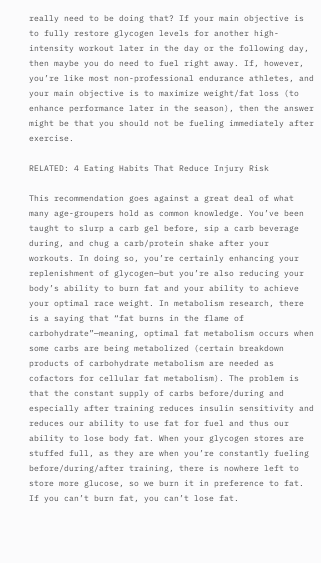really need to be doing that? If your main objective is to fully restore glycogen levels for another high-intensity workout later in the day or the following day, then maybe you do need to fuel right away. If, however, you’re like most non-professional endurance athletes, and your main objective is to maximize weight/fat loss (to enhance performance later in the season), then the answer might be that you should not be fueling immediately after exercise.

RELATED: 4 Eating Habits That Reduce Injury Risk

This recommendation goes against a great deal of what many age-groupers hold as common knowledge. You’ve been taught to slurp a carb gel before, sip a carb beverage during, and chug a carb/protein shake after your workouts. In doing so, you’re certainly enhancing your replenishment of glycogen—but you’re also reducing your body’s ability to burn fat and your ability to achieve your optimal race weight. In metabolism research, there is a saying that “fat burns in the flame of carbohydrate”—meaning, optimal fat metabolism occurs when some carbs are being metabolized (certain breakdown products of carbohydrate metabolism are needed as cofactors for cellular fat metabolism). The problem is that the constant supply of carbs before/during and especially after training reduces insulin sensitivity and reduces our ability to use fat for fuel and thus our ability to lose body fat. When your glycogen stores are stuffed full, as they are when you’re constantly fueling before/during/after training, there is nowhere left to store more glucose, so we burn it in preference to fat. If you can’t burn fat, you can’t lose fat.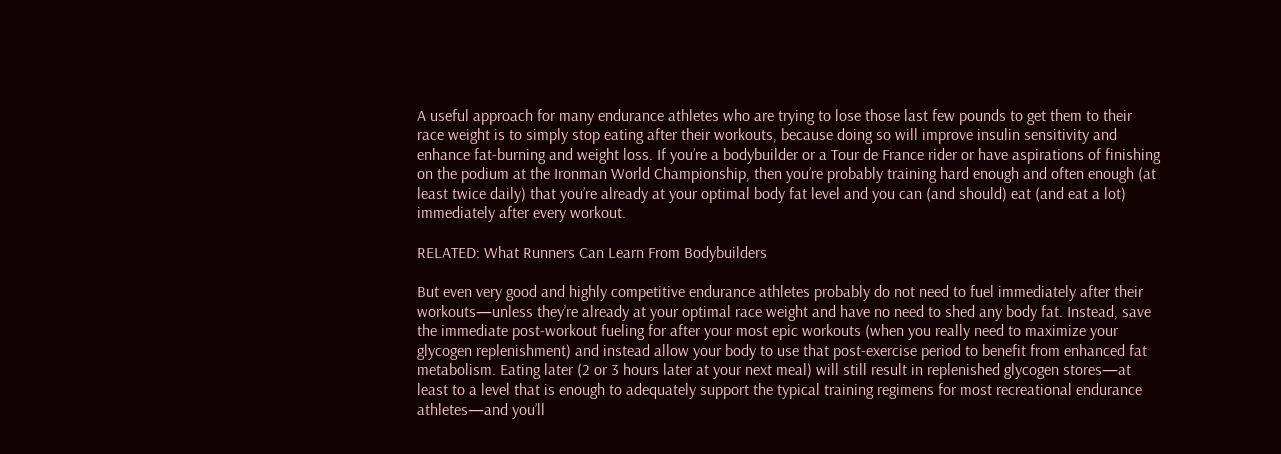A useful approach for many endurance athletes who are trying to lose those last few pounds to get them to their race weight is to simply stop eating after their workouts, because doing so will improve insulin sensitivity and enhance fat-burning and weight loss. If you’re a bodybuilder or a Tour de France rider or have aspirations of finishing on the podium at the Ironman World Championship, then you’re probably training hard enough and often enough (at least twice daily) that you’re already at your optimal body fat level and you can (and should) eat (and eat a lot) immediately after every workout.

RELATED: What Runners Can Learn From Bodybuilders

But even very good and highly competitive endurance athletes probably do not need to fuel immediately after their workouts—unless they’re already at your optimal race weight and have no need to shed any body fat. Instead, save the immediate post-workout fueling for after your most epic workouts (when you really need to maximize your glycogen replenishment) and instead allow your body to use that post-exercise period to benefit from enhanced fat metabolism. Eating later (2 or 3 hours later at your next meal) will still result in replenished glycogen stores—at least to a level that is enough to adequately support the typical training regimens for most recreational endurance athletes—and you’ll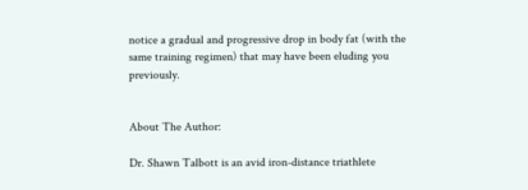notice a gradual and progressive drop in body fat (with the same training regimen) that may have been eluding you previously.


About The Author:

Dr. Shawn Talbott is an avid iron-distance triathlete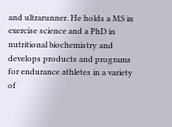and ultrarunner. He holds a MS in exercise science and a PhD in nutritional biochemistry and develops products and programs for endurance athletes in a variety of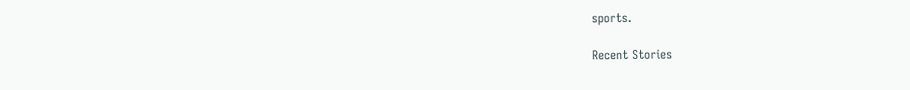sports.

Recent Stories